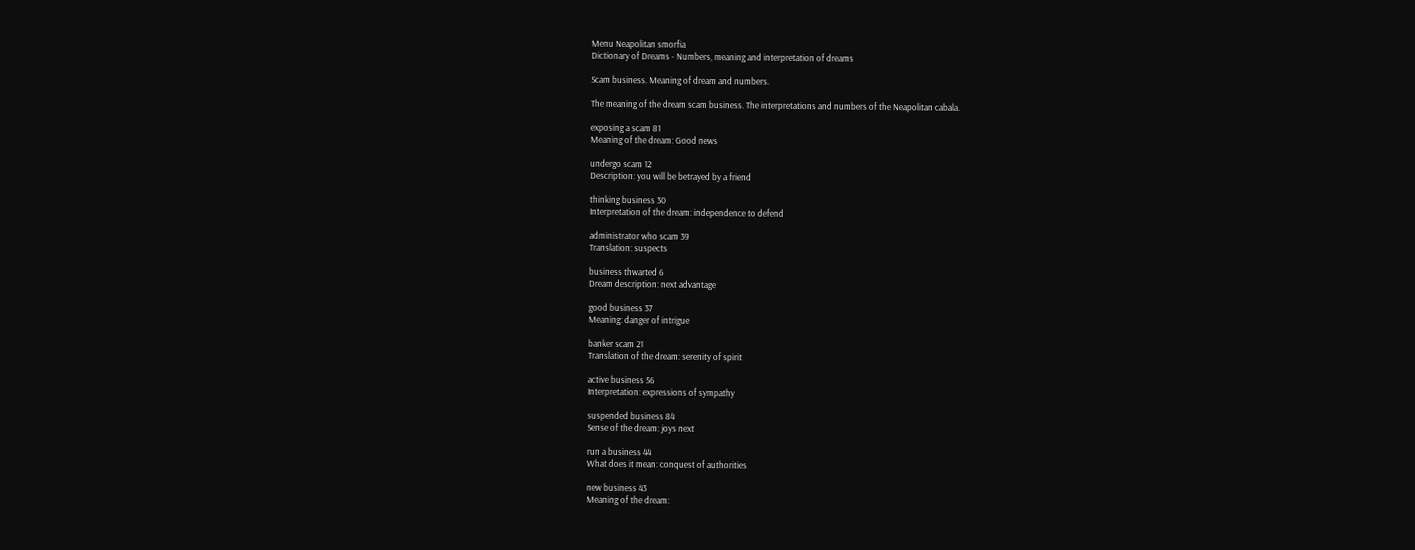Menu Neapolitan smorfia
Dictionary of Dreams - Numbers, meaning and interpretation of dreams

Scam business. Meaning of dream and numbers.

The meaning of the dream scam business. The interpretations and numbers of the Neapolitan cabala.

exposing a scam 81
Meaning of the dream: Good news

undergo scam 12
Description: you will be betrayed by a friend

thinking business 30
Interpretation of the dream: independence to defend

administrator who scam 39
Translation: suspects

business thwarted 6
Dream description: next advantage

good business 37
Meaning: danger of intrigue

banker scam 21
Translation of the dream: serenity of spirit

active business 56
Interpretation: expressions of sympathy

suspended business 84
Sense of the dream: joys next

run a business 44
What does it mean: conquest of authorities

new business 43
Meaning of the dream: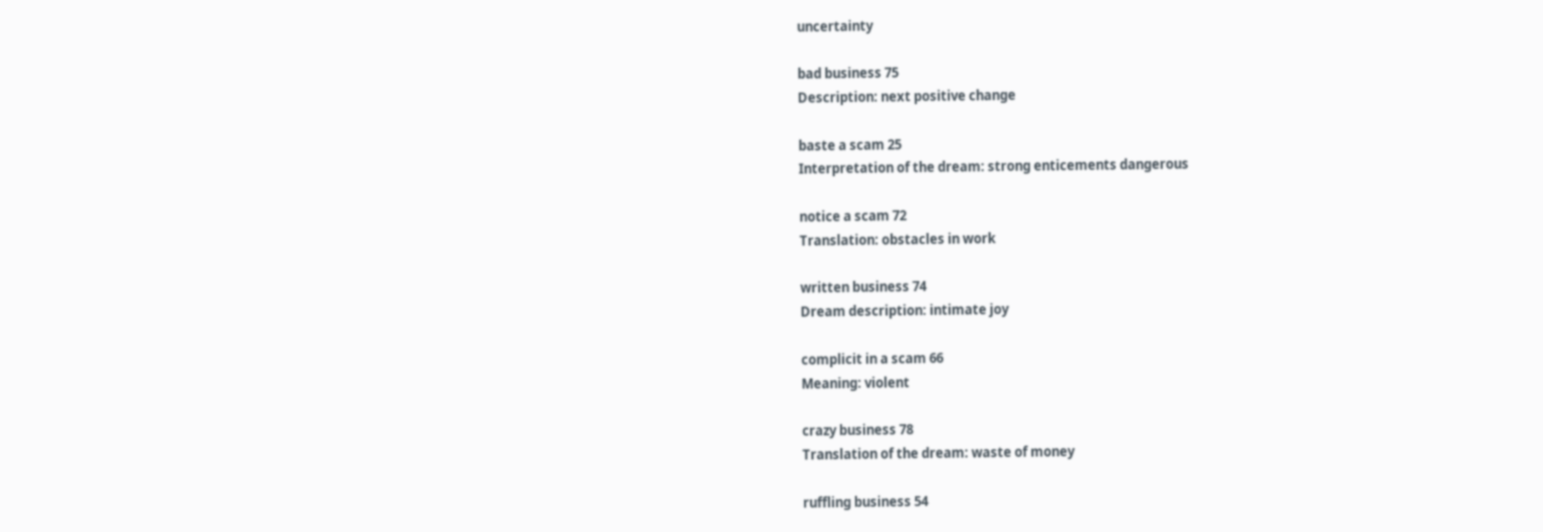uncertainty

bad business 75
Description: next positive change

baste a scam 25
Interpretation of the dream: strong enticements dangerous

notice a scam 72
Translation: obstacles in work

written business 74
Dream description: intimate joy

complicit in a scam 66
Meaning: violent

crazy business 78
Translation of the dream: waste of money

ruffling business 54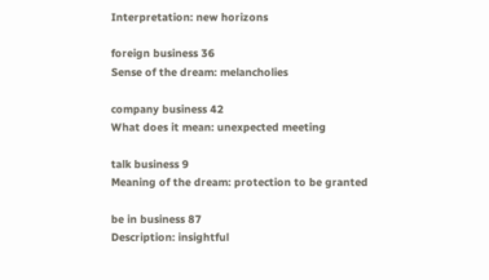Interpretation: new horizons

foreign business 36
Sense of the dream: melancholies

company business 42
What does it mean: unexpected meeting

talk business 9
Meaning of the dream: protection to be granted

be in business 87
Description: insightful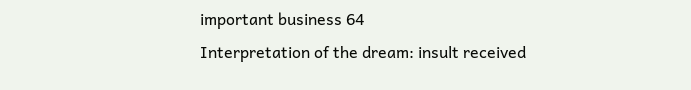important business 64
Interpretation of the dream: insult received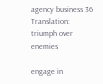agency business 36
Translation: triumph over enemies

engage in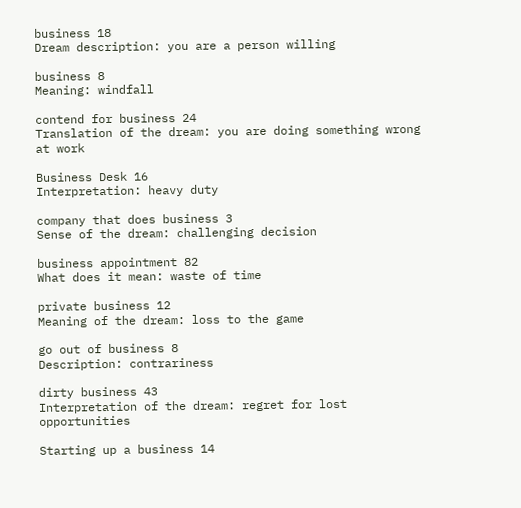business 18
Dream description: you are a person willing

business 8
Meaning: windfall

contend for business 24
Translation of the dream: you are doing something wrong at work

Business Desk 16
Interpretation: heavy duty

company that does business 3
Sense of the dream: challenging decision

business appointment 82
What does it mean: waste of time

private business 12
Meaning of the dream: loss to the game

go out of business 8
Description: contrariness

dirty business 43
Interpretation of the dream: regret for lost opportunities

Starting up a business 14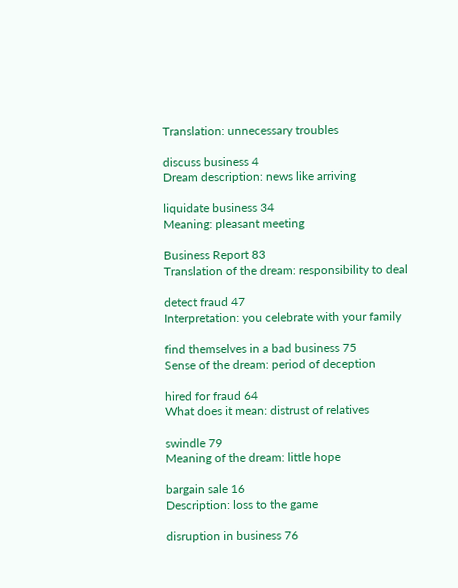Translation: unnecessary troubles

discuss business 4
Dream description: news like arriving

liquidate business 34
Meaning: pleasant meeting

Business Report 83
Translation of the dream: responsibility to deal

detect fraud 47
Interpretation: you celebrate with your family

find themselves in a bad business 75
Sense of the dream: period of deception

hired for fraud 64
What does it mean: distrust of relatives

swindle 79
Meaning of the dream: little hope

bargain sale 16
Description: loss to the game

disruption in business 76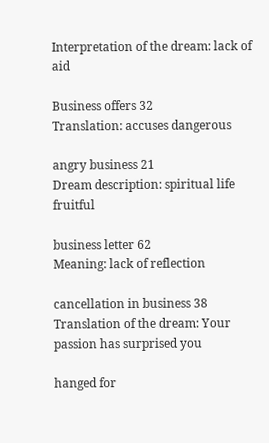Interpretation of the dream: lack of aid

Business offers 32
Translation: accuses dangerous

angry business 21
Dream description: spiritual life fruitful

business letter 62
Meaning: lack of reflection

cancellation in business 38
Translation of the dream: Your passion has surprised you

hanged for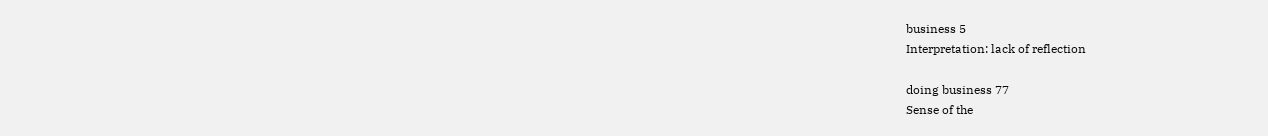business 5
Interpretation: lack of reflection

doing business 77
Sense of the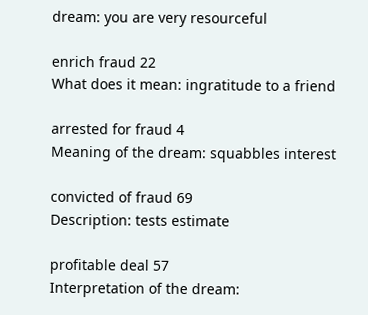dream: you are very resourceful

enrich fraud 22
What does it mean: ingratitude to a friend

arrested for fraud 4
Meaning of the dream: squabbles interest

convicted of fraud 69
Description: tests estimate

profitable deal 57
Interpretation of the dream: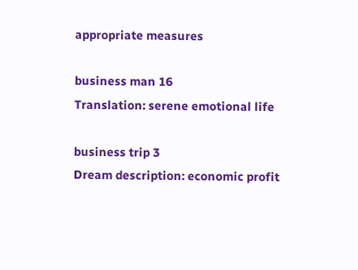appropriate measures

business man 16
Translation: serene emotional life

business trip 3
Dream description: economic profit